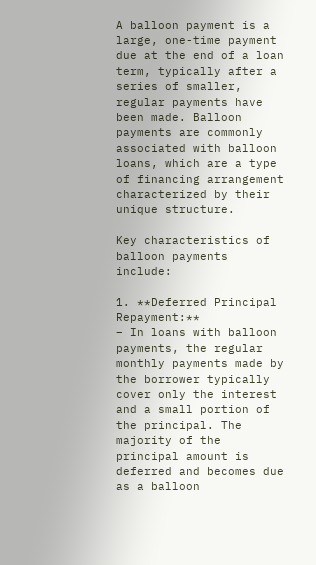A balloon payment is a large, one-time payment due at the end of a loan term, typically after a series of smaller, regular payments have been made. Balloon payments are commonly associated with balloon loans, which are a type of financing arrangement characterized by their unique structure.

Key characteristics of balloon payments include:

1. **Deferred Principal Repayment:**
– In loans with balloon payments, the regular monthly payments made by the borrower typically cover only the interest and a small portion of the principal. The majority of the principal amount is deferred and becomes due as a balloon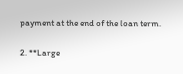payment at the end of the loan term.

2. **Large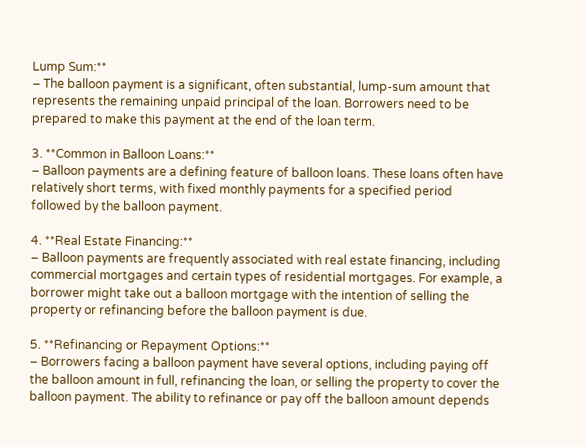Lump Sum:**
– The balloon payment is a significant, often substantial, lump-sum amount that represents the remaining unpaid principal of the loan. Borrowers need to be prepared to make this payment at the end of the loan term.

3. **Common in Balloon Loans:**
– Balloon payments are a defining feature of balloon loans. These loans often have relatively short terms, with fixed monthly payments for a specified period followed by the balloon payment.

4. **Real Estate Financing:**
– Balloon payments are frequently associated with real estate financing, including commercial mortgages and certain types of residential mortgages. For example, a borrower might take out a balloon mortgage with the intention of selling the property or refinancing before the balloon payment is due.

5. **Refinancing or Repayment Options:**
– Borrowers facing a balloon payment have several options, including paying off the balloon amount in full, refinancing the loan, or selling the property to cover the balloon payment. The ability to refinance or pay off the balloon amount depends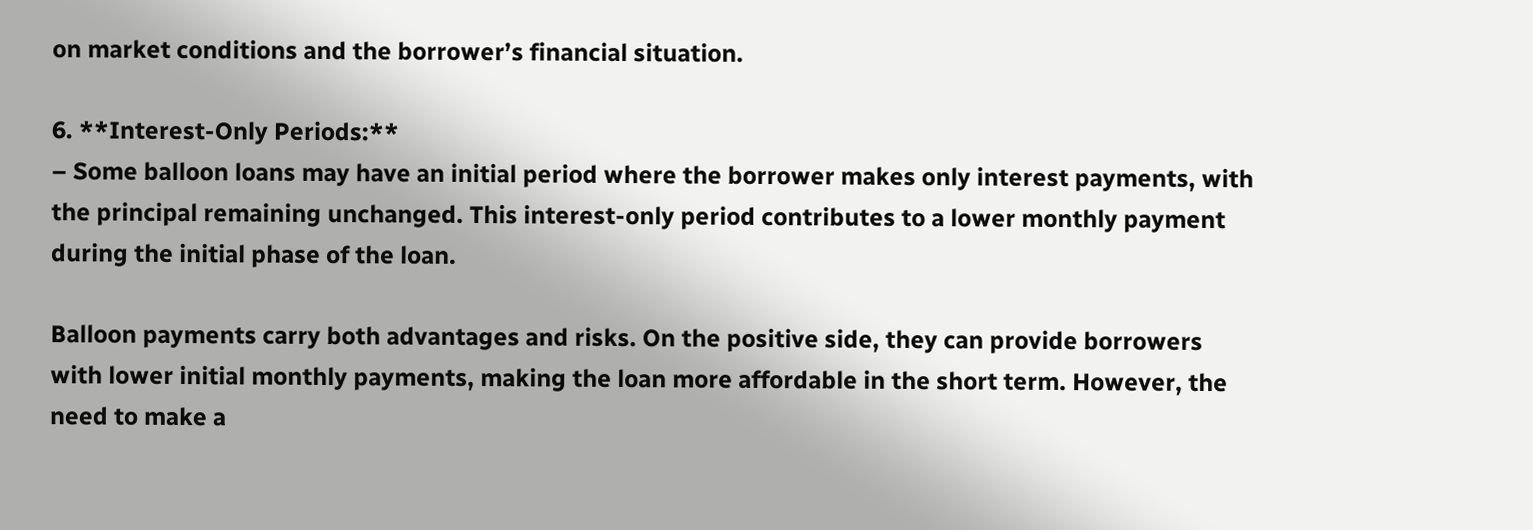on market conditions and the borrower’s financial situation.

6. **Interest-Only Periods:**
– Some balloon loans may have an initial period where the borrower makes only interest payments, with the principal remaining unchanged. This interest-only period contributes to a lower monthly payment during the initial phase of the loan.

Balloon payments carry both advantages and risks. On the positive side, they can provide borrowers with lower initial monthly payments, making the loan more affordable in the short term. However, the need to make a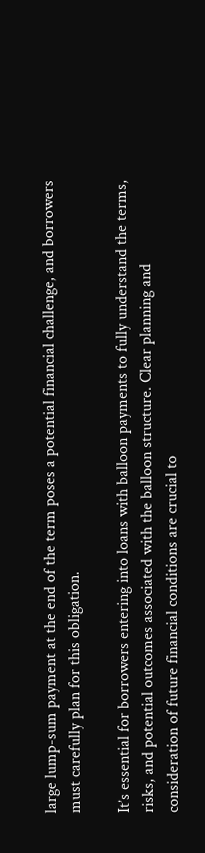large lump-sum payment at the end of the term poses a potential financial challenge, and borrowers must carefully plan for this obligation.

It’s essential for borrowers entering into loans with balloon payments to fully understand the terms, risks, and potential outcomes associated with the balloon structure. Clear planning and consideration of future financial conditions are crucial to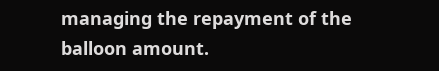managing the repayment of the balloon amount.